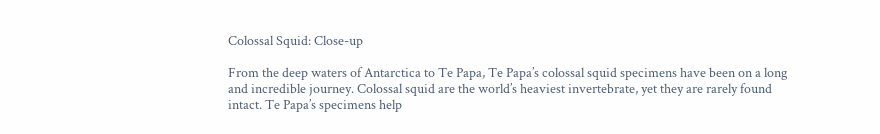Colossal Squid: Close-up

From the deep waters of Antarctica to Te Papa, Te Papa’s colossal squid specimens have been on a long and incredible journey. Colossal squid are the world’s heaviest invertebrate, yet they are rarely found intact. Te Papa’s specimens help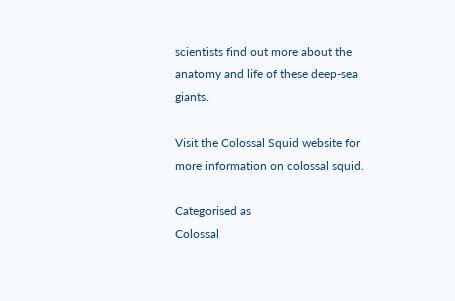scientists find out more about the anatomy and life of these deep-sea giants.

Visit the Colossal Squid website for more information on colossal squid.

Categorised as
Colossal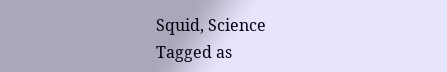Squid, Science
Tagged as